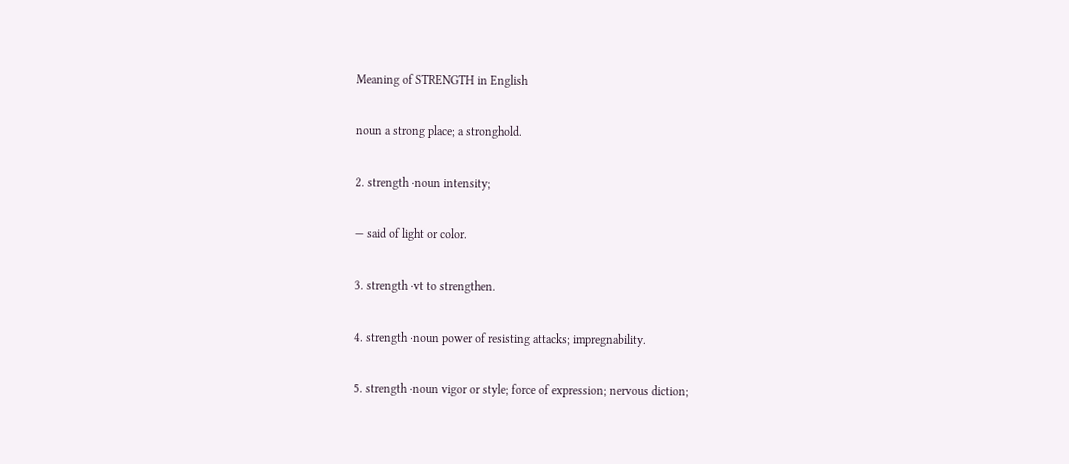Meaning of STRENGTH in English

noun a strong place; a stronghold.

2. strength ·noun intensity;

— said of light or color.

3. strength ·vt to strengthen.

4. strength ·noun power of resisting attacks; impregnability.

5. strength ·noun vigor or style; force of expression; nervous diction;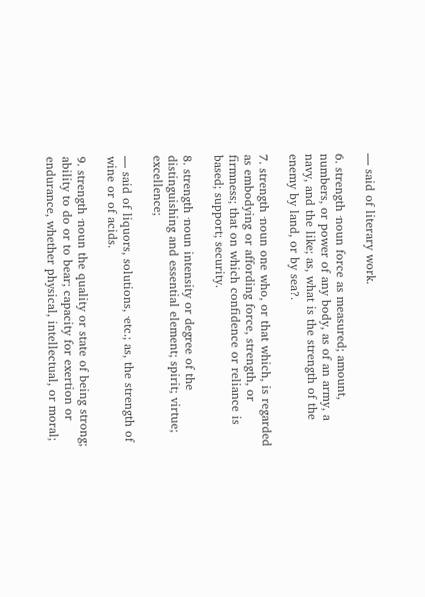— said of literary work.

6. strength ·noun force as measured; amount, numbers, or power of any body, as of an army, a navy, and the like; as, what is the strength of the enemy by land, or by sea?.

7. strength ·noun one who, or that which, is regarded as embodying or affording force, strength, or firmness; that on which confidence or reliance is based; support; security.

8. strength ·noun intensity or degree of the distinguishing and essential element; spirit; virtue; excellence;

— said of liquors, solutions, ·etc.; as, the strength of wine or of acids.

9. strength ·noun the quality or state of being strong; ability to do or to bear; capacity for exertion or endurance, whether physical, intellectual, or moral;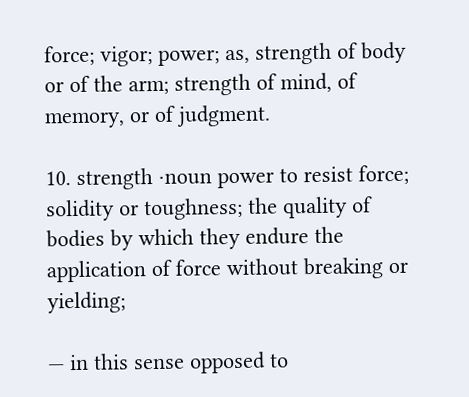force; vigor; power; as, strength of body or of the arm; strength of mind, of memory, or of judgment.

10. strength ·noun power to resist force; solidity or toughness; the quality of bodies by which they endure the application of force without breaking or yielding;

— in this sense opposed to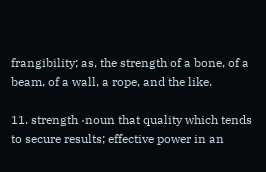frangibility; as, the strength of a bone, of a beam, of a wall, a rope, and the like.

11. strength ·noun that quality which tends to secure results; effective power in an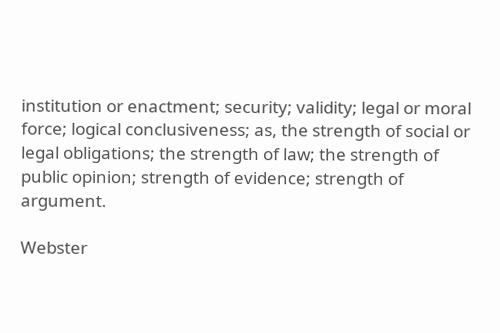institution or enactment; security; validity; legal or moral force; logical conclusiveness; as, the strength of social or legal obligations; the strength of law; the strength of public opinion; strength of evidence; strength of argument.

Webster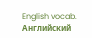English vocab.      Английский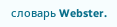словарь Webster.